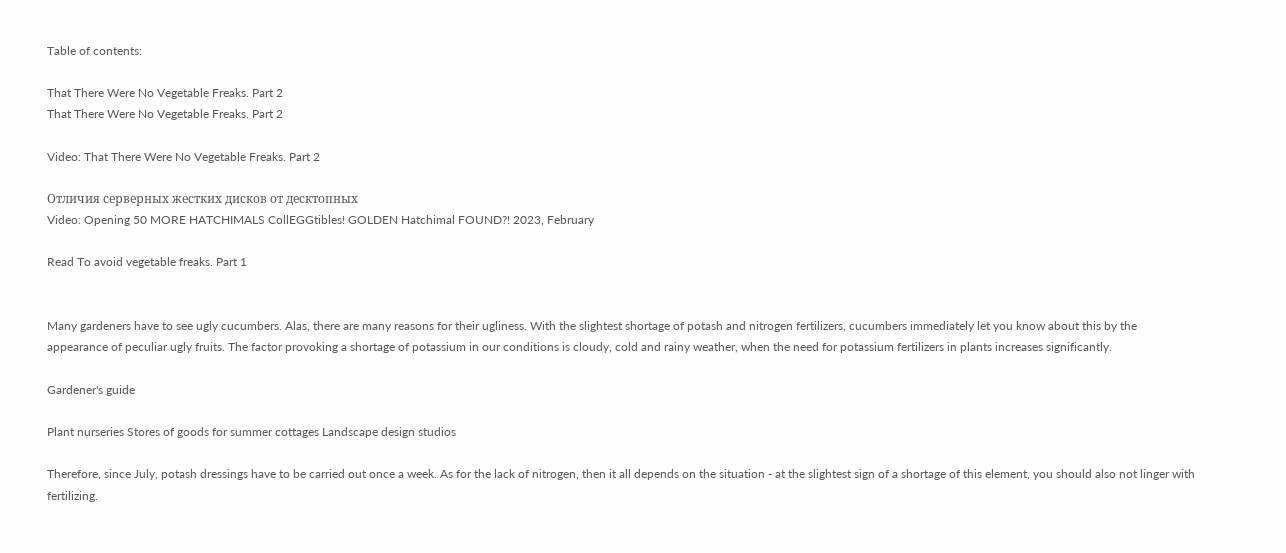Table of contents:

That There Were No Vegetable Freaks. Part 2
That There Were No Vegetable Freaks. Part 2

Video: That There Were No Vegetable Freaks. Part 2

Отличия серверных жестких дисков от десктопных
Video: Opening 50 MORE HATCHIMALS CollEGGtibles! GOLDEN Hatchimal FOUND?! 2023, February

Read To avoid vegetable freaks. Part 1


Many gardeners have to see ugly cucumbers. Alas, there are many reasons for their ugliness. With the slightest shortage of potash and nitrogen fertilizers, cucumbers immediately let you know about this by the appearance of peculiar ugly fruits. The factor provoking a shortage of potassium in our conditions is cloudy, cold and rainy weather, when the need for potassium fertilizers in plants increases significantly.

Gardener's guide

Plant nurseries Stores of goods for summer cottages Landscape design studios

Therefore, since July, potash dressings have to be carried out once a week. As for the lack of nitrogen, then it all depends on the situation - at the slightest sign of a shortage of this element, you should also not linger with fertilizing.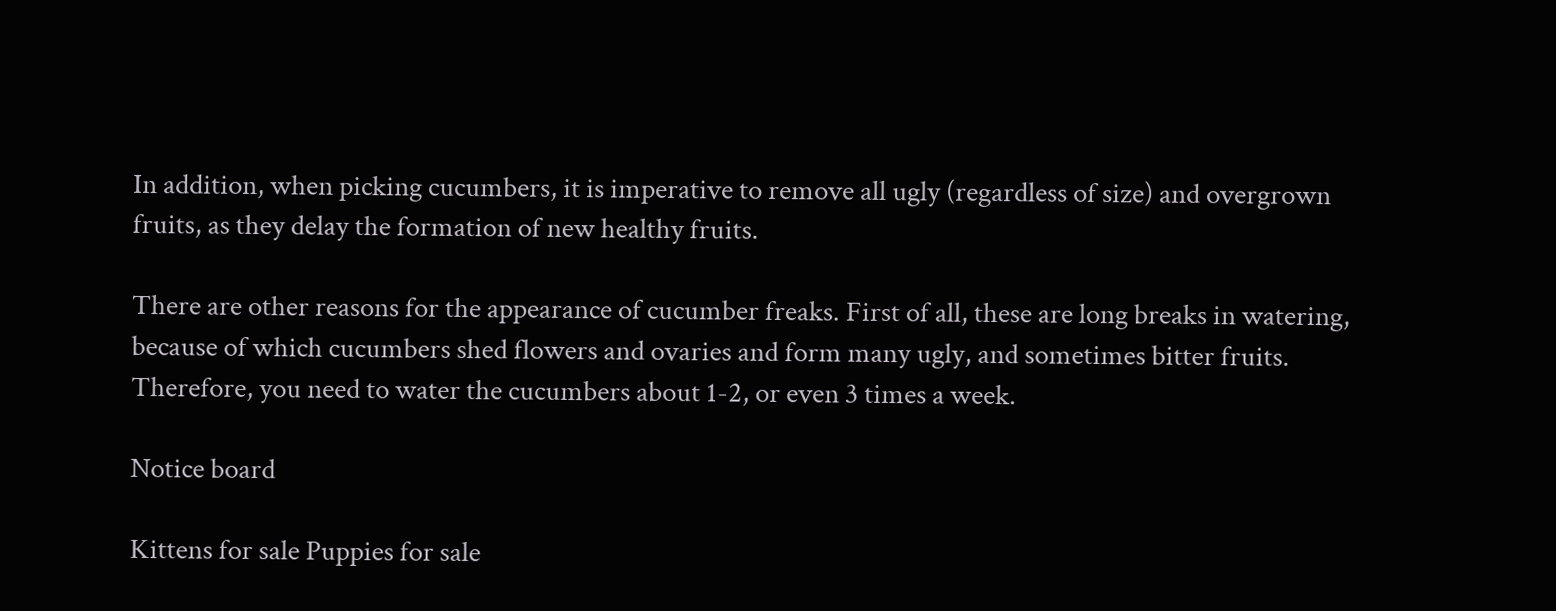In addition, when picking cucumbers, it is imperative to remove all ugly (regardless of size) and overgrown fruits, as they delay the formation of new healthy fruits.

There are other reasons for the appearance of cucumber freaks. First of all, these are long breaks in watering, because of which cucumbers shed flowers and ovaries and form many ugly, and sometimes bitter fruits. Therefore, you need to water the cucumbers about 1-2, or even 3 times a week.

Notice board

Kittens for sale Puppies for sale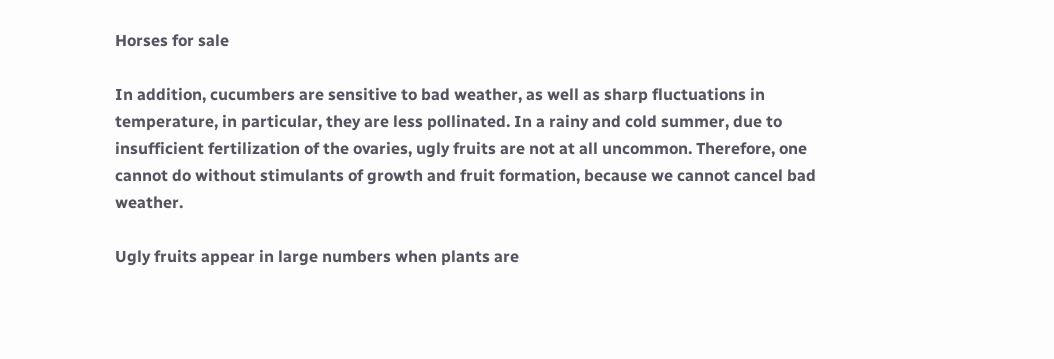Horses for sale

In addition, cucumbers are sensitive to bad weather, as well as sharp fluctuations in temperature, in particular, they are less pollinated. In a rainy and cold summer, due to insufficient fertilization of the ovaries, ugly fruits are not at all uncommon. Therefore, one cannot do without stimulants of growth and fruit formation, because we cannot cancel bad weather.

Ugly fruits appear in large numbers when plants are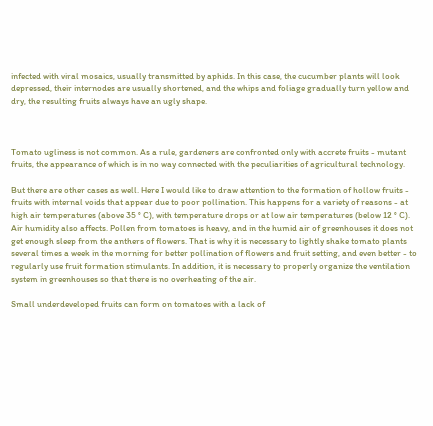infected with viral mosaics, usually transmitted by aphids. In this case, the cucumber plants will look depressed, their internodes are usually shortened, and the whips and foliage gradually turn yellow and dry, the resulting fruits always have an ugly shape.



Tomato ugliness is not common. As a rule, gardeners are confronted only with accrete fruits - mutant fruits, the appearance of which is in no way connected with the peculiarities of agricultural technology.

But there are other cases as well. Here I would like to draw attention to the formation of hollow fruits - fruits with internal voids that appear due to poor pollination. This happens for a variety of reasons - at high air temperatures (above 35 ° C), with temperature drops or at low air temperatures (below 12 ° C). Air humidity also affects. Pollen from tomatoes is heavy, and in the humid air of greenhouses it does not get enough sleep from the anthers of flowers. That is why it is necessary to lightly shake tomato plants several times a week in the morning for better pollination of flowers and fruit setting, and even better - to regularly use fruit formation stimulants. In addition, it is necessary to properly organize the ventilation system in greenhouses so that there is no overheating of the air.

Small underdeveloped fruits can form on tomatoes with a lack of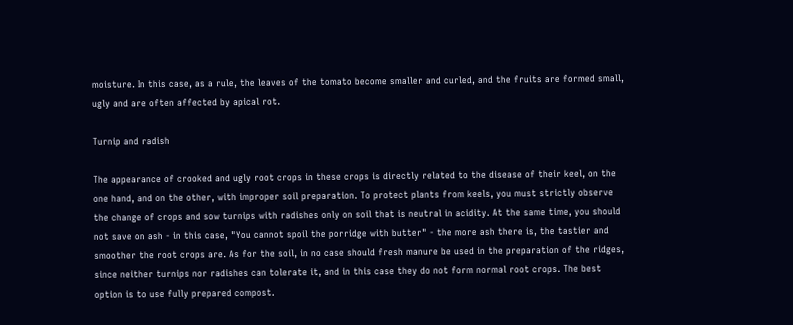moisture. In this case, as a rule, the leaves of the tomato become smaller and curled, and the fruits are formed small, ugly and are often affected by apical rot.

Turnip and radish

The appearance of crooked and ugly root crops in these crops is directly related to the disease of their keel, on the one hand, and on the other, with improper soil preparation. To protect plants from keels, you must strictly observe the change of crops and sow turnips with radishes only on soil that is neutral in acidity. At the same time, you should not save on ash - in this case, "You cannot spoil the porridge with butter" - the more ash there is, the tastier and smoother the root crops are. As for the soil, in no case should fresh manure be used in the preparation of the ridges, since neither turnips nor radishes can tolerate it, and in this case they do not form normal root crops. The best option is to use fully prepared compost.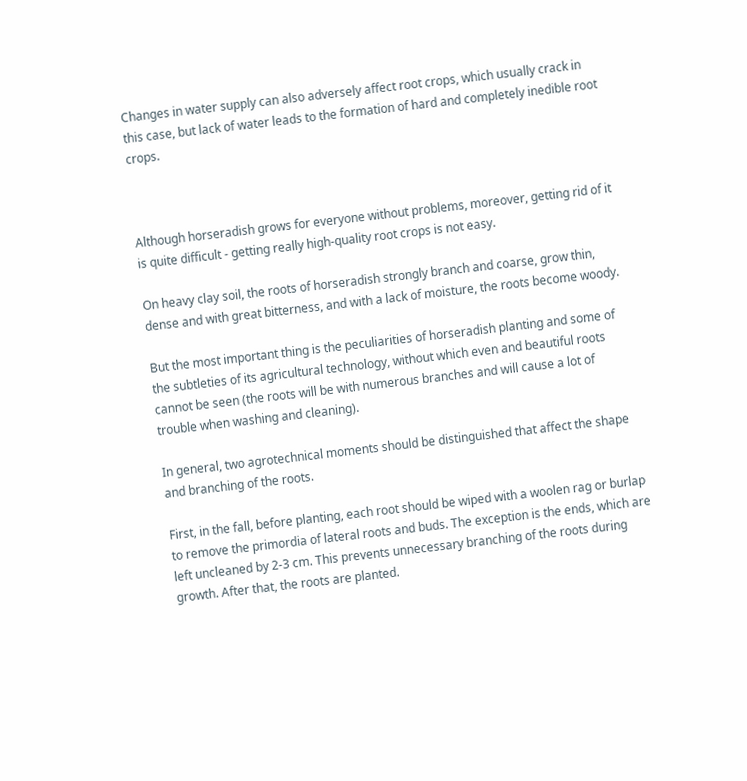Changes in water supply can also adversely affect root crops, which usually crack in this case, but lack of water leads to the formation of hard and completely inedible root crops.



Although horseradish grows for everyone without problems, moreover, getting rid of it is quite difficult - getting really high-quality root crops is not easy.

On heavy clay soil, the roots of horseradish strongly branch and coarse, grow thin, dense and with great bitterness, and with a lack of moisture, the roots become woody.

But the most important thing is the peculiarities of horseradish planting and some of the subtleties of its agricultural technology, without which even and beautiful roots cannot be seen (the roots will be with numerous branches and will cause a lot of trouble when washing and cleaning).

In general, two agrotechnical moments should be distinguished that affect the shape and branching of the roots.

First, in the fall, before planting, each root should be wiped with a woolen rag or burlap to remove the primordia of lateral roots and buds. The exception is the ends, which are left uncleaned by 2-3 cm. This prevents unnecessary branching of the roots during growth. After that, the roots are planted.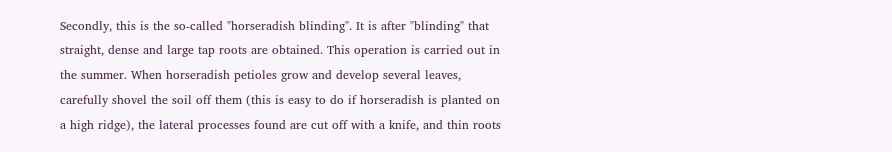Secondly, this is the so-called "horseradish blinding". It is after "blinding" that straight, dense and large tap roots are obtained. This operation is carried out in the summer. When horseradish petioles grow and develop several leaves, carefully shovel the soil off them (this is easy to do if horseradish is planted on a high ridge), the lateral processes found are cut off with a knife, and thin roots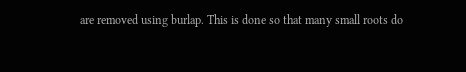are removed using burlap. This is done so that many small roots do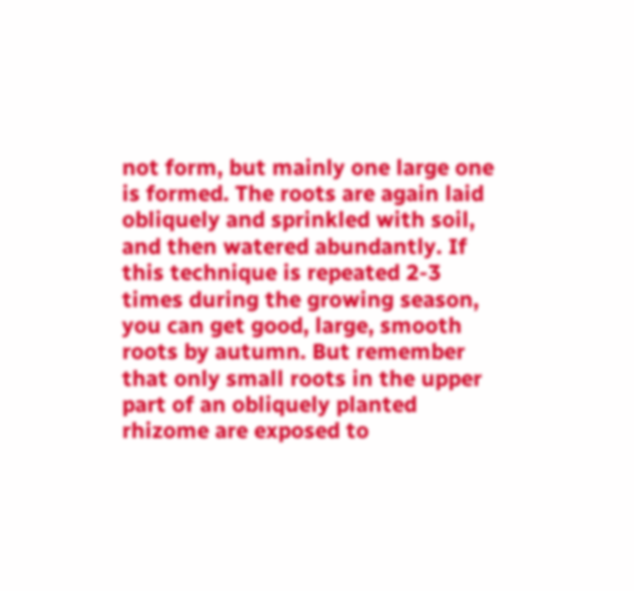not form, but mainly one large one is formed. The roots are again laid obliquely and sprinkled with soil, and then watered abundantly. If this technique is repeated 2-3 times during the growing season, you can get good, large, smooth roots by autumn. But remember that only small roots in the upper part of an obliquely planted rhizome are exposed to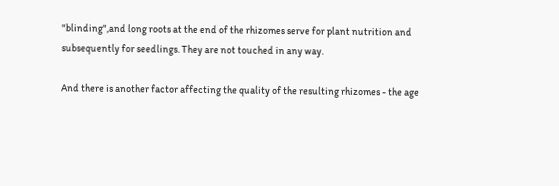"blinding",and long roots at the end of the rhizomes serve for plant nutrition and subsequently for seedlings. They are not touched in any way.

And there is another factor affecting the quality of the resulting rhizomes - the age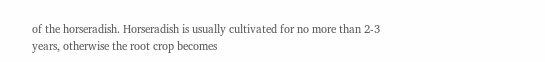of the horseradish. Horseradish is usually cultivated for no more than 2-3 years, otherwise the root crop becomes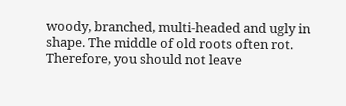woody, branched, multi-headed and ugly in shape. The middle of old roots often rot. Therefore, you should not leave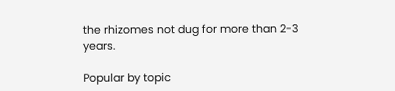the rhizomes not dug for more than 2-3 years.

Popular by topic